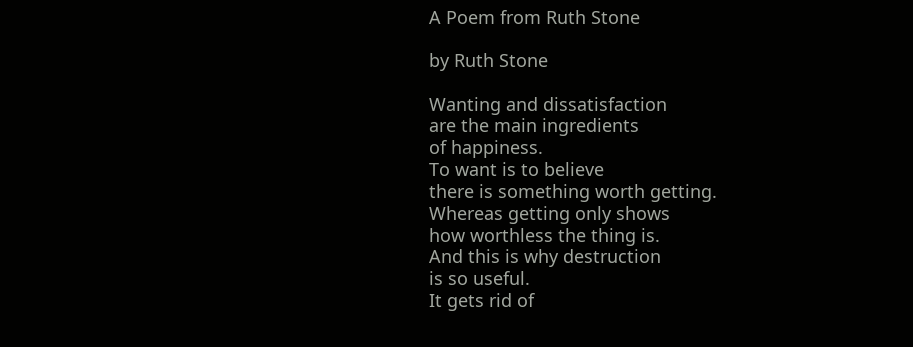A Poem from Ruth Stone

by Ruth Stone

Wanting and dissatisfaction
are the main ingredients
of happiness.
To want is to believe
there is something worth getting.
Whereas getting only shows
how worthless the thing is.
And this is why destruction
is so useful.
It gets rid of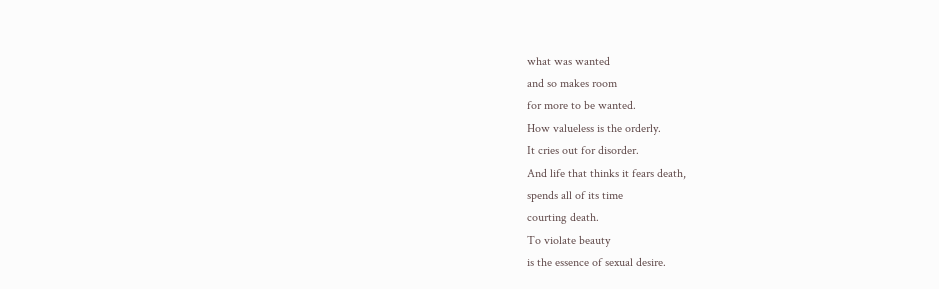what was wanted
and so makes room
for more to be wanted.
How valueless is the orderly.
It cries out for disorder.
And life that thinks it fears death,
spends all of its time
courting death.
To violate beauty
is the essence of sexual desire.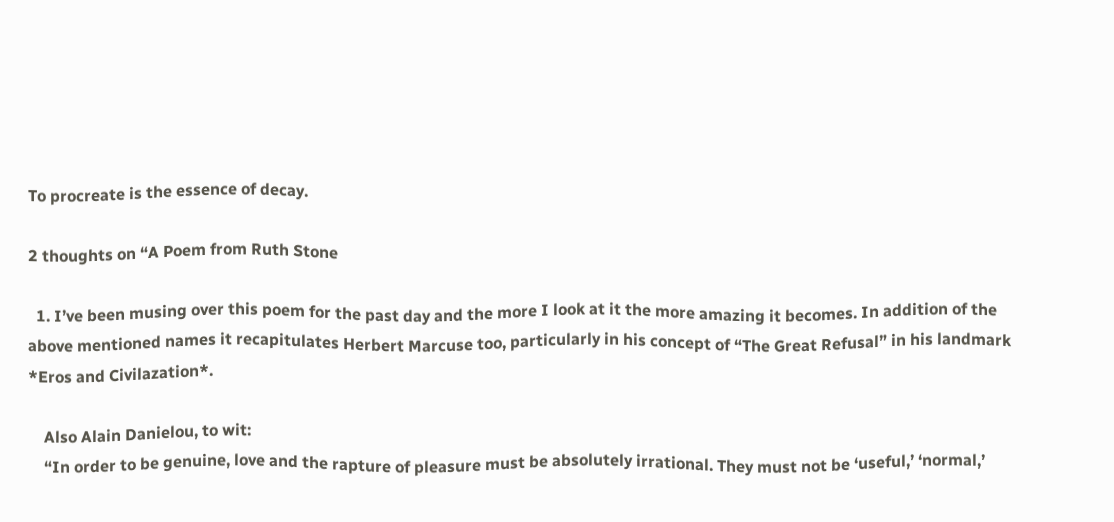To procreate is the essence of decay.

2 thoughts on “A Poem from Ruth Stone

  1. I’ve been musing over this poem for the past day and the more I look at it the more amazing it becomes. In addition of the above mentioned names it recapitulates Herbert Marcuse too, particularly in his concept of “The Great Refusal” in his landmark *Eros and Civilazation*.

    Also Alain Danielou, to wit:
    “In order to be genuine, love and the rapture of pleasure must be absolutely irrational. They must not be ‘useful,’ ‘normal,’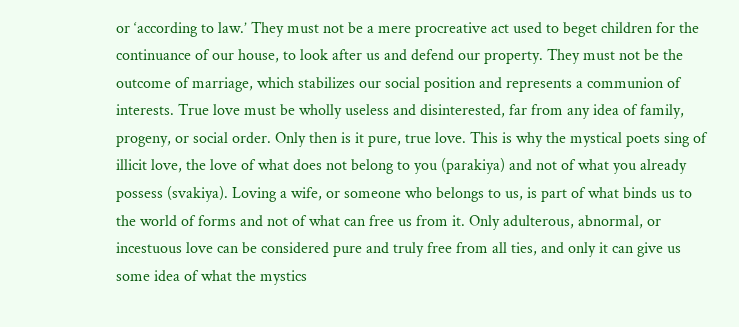or ‘according to law.’ They must not be a mere procreative act used to beget children for the continuance of our house, to look after us and defend our property. They must not be the outcome of marriage, which stabilizes our social position and represents a communion of interests. True love must be wholly useless and disinterested, far from any idea of family, progeny, or social order. Only then is it pure, true love. This is why the mystical poets sing of illicit love, the love of what does not belong to you (parakiya) and not of what you already possess (svakiya). Loving a wife, or someone who belongs to us, is part of what binds us to the world of forms and not of what can free us from it. Only adulterous, abnormal, or incestuous love can be considered pure and truly free from all ties, and only it can give us some idea of what the mystics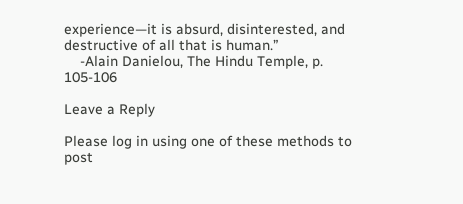experience—it is absurd, disinterested, and destructive of all that is human.”
    -Alain Danielou, The Hindu Temple, p. 105-106

Leave a Reply

Please log in using one of these methods to post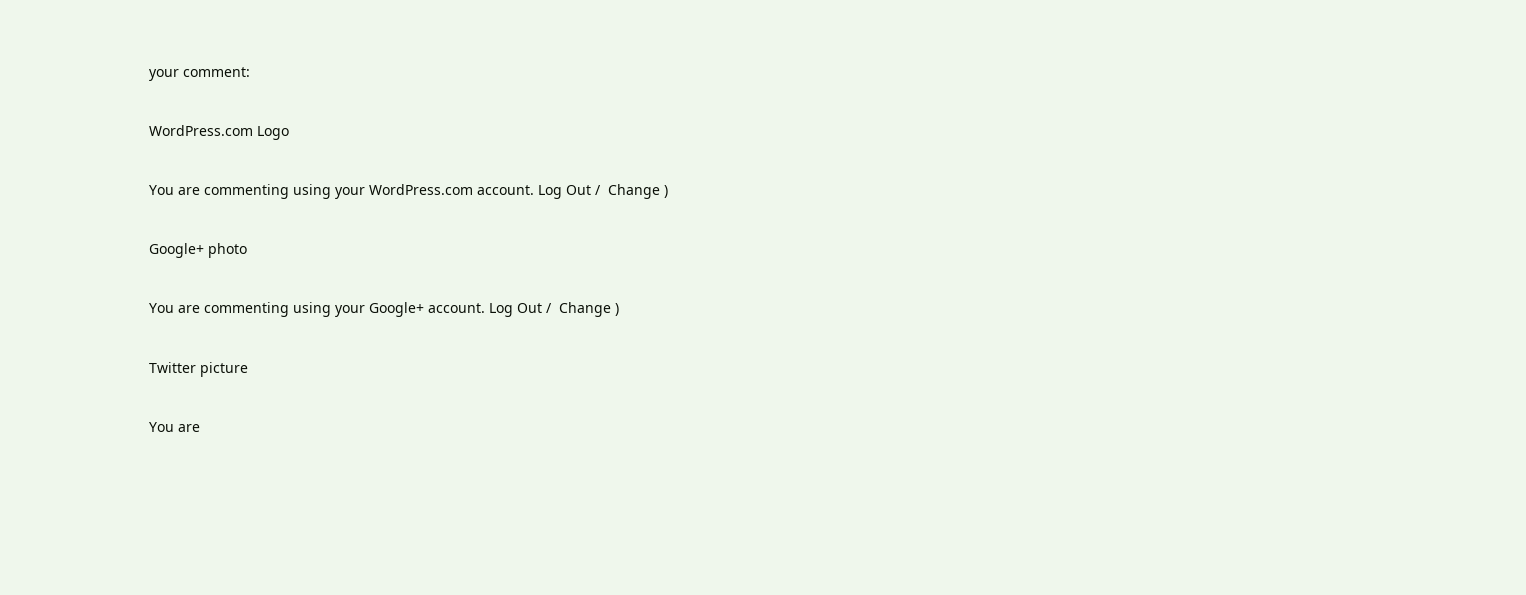your comment:

WordPress.com Logo

You are commenting using your WordPress.com account. Log Out /  Change )

Google+ photo

You are commenting using your Google+ account. Log Out /  Change )

Twitter picture

You are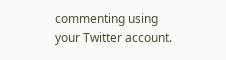commenting using your Twitter account.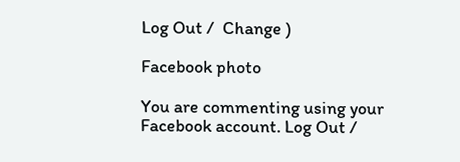Log Out /  Change )

Facebook photo

You are commenting using your Facebook account. Log Out /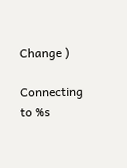Change )

Connecting to %s